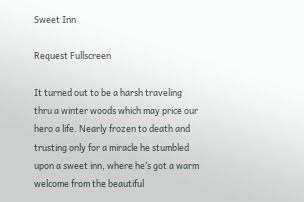Sweet Inn

Request Fullscreen

It turned out to be a harsh traveling thru a winter woods which may price our hero a life. Nearly frozen to death and trusting only for a miracle he stumbled upon a sweet inn, where he’s got a warm welcome from the beautiful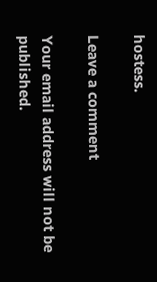hostess.

Leave a comment

Your email address will not be published.